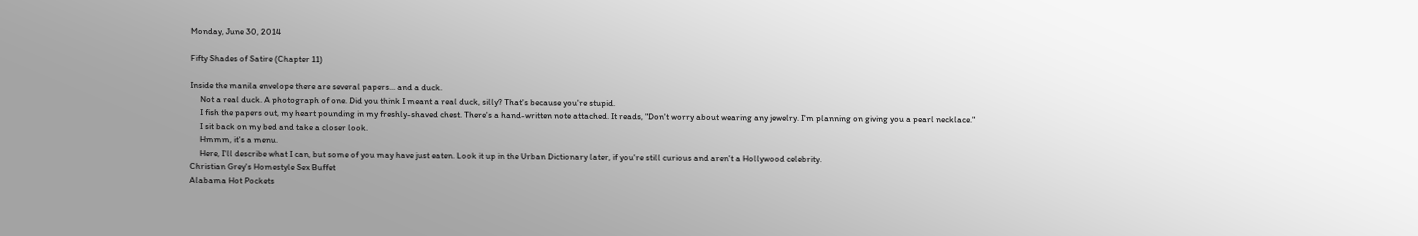Monday, June 30, 2014

Fifty Shades of Satire (Chapter 11)

Inside the manila envelope there are several papers... and a duck.
     Not a real duck. A photograph of one. Did you think I meant a real duck, silly? That's because you're stupid.
     I fish the papers out, my heart pounding in my freshly-shaved chest. There's a hand-written note attached. It reads, "Don't worry about wearing any jewelry. I'm planning on giving you a pearl necklace."
     I sit back on my bed and take a closer look.
     Hmmm, it's a menu.
     Here, I'll describe what I can, but some of you may have just eaten. Look it up in the Urban Dictionary later, if you're still curious and aren't a Hollywood celebrity.
Christian Grey's Homestyle Sex Buffet
Alabama Hot Pockets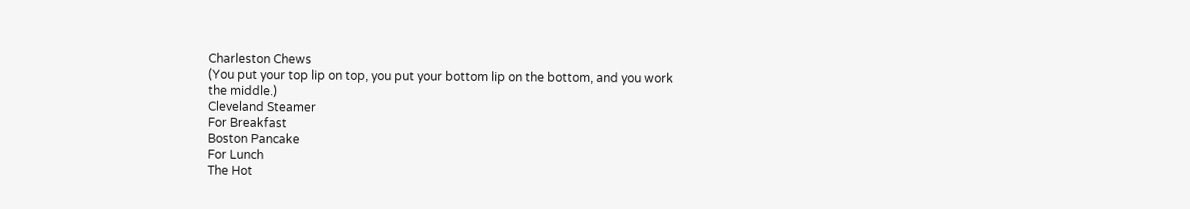Charleston Chews
(You put your top lip on top, you put your bottom lip on the bottom, and you work the middle.)
Cleveland Steamer
For Breakfast
Boston Pancake
For Lunch
The Hot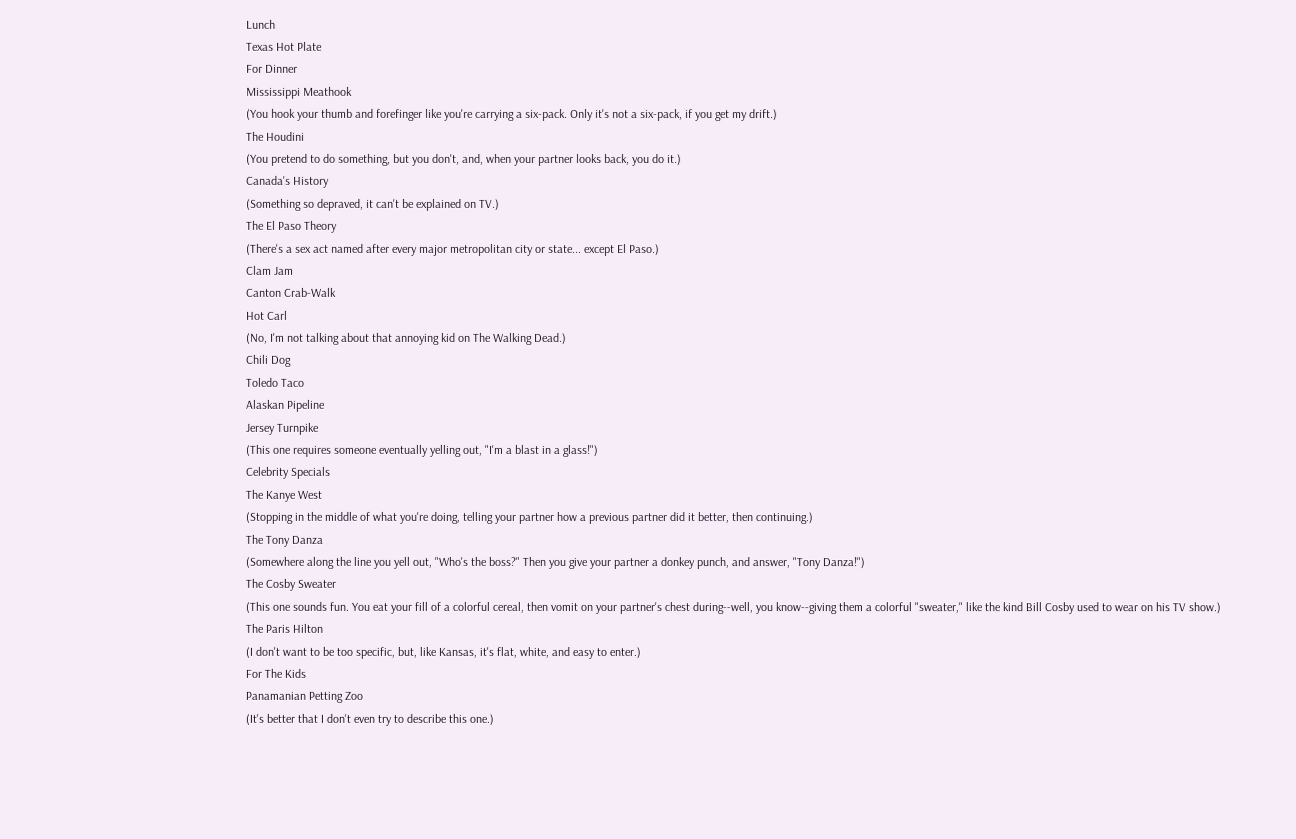Lunch
Texas Hot Plate
For Dinner
Mississippi Meathook
(You hook your thumb and forefinger like you're carrying a six-pack. Only it's not a six-pack, if you get my drift.)
The Houdini
(You pretend to do something, but you don't, and, when your partner looks back, you do it.)
Canada's History
(Something so depraved, it can't be explained on TV.)
The El Paso Theory
(There's a sex act named after every major metropolitan city or state... except El Paso.)
Clam Jam
Canton Crab-Walk
Hot Carl
(No, I'm not talking about that annoying kid on The Walking Dead.)
Chili Dog
Toledo Taco
Alaskan Pipeline
Jersey Turnpike
(This one requires someone eventually yelling out, "I'm a blast in a glass!")
Celebrity Specials
The Kanye West
(Stopping in the middle of what you're doing, telling your partner how a previous partner did it better, then continuing.)
The Tony Danza
(Somewhere along the line you yell out, "Who's the boss?" Then you give your partner a donkey punch, and answer, "Tony Danza!")
The Cosby Sweater
(This one sounds fun. You eat your fill of a colorful cereal, then vomit on your partner's chest during--well, you know--giving them a colorful "sweater," like the kind Bill Cosby used to wear on his TV show.)
The Paris Hilton
(I don't want to be too specific, but, like Kansas, it's flat, white, and easy to enter.)
For The Kids
Panamanian Petting Zoo
(It's better that I don't even try to describe this one.)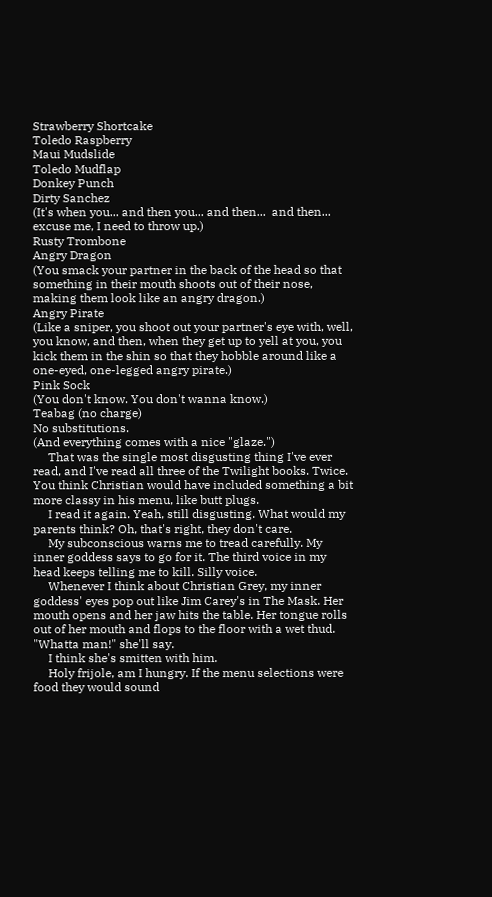Strawberry Shortcake
Toledo Raspberry
Maui Mudslide
Toledo Mudflap
Donkey Punch
Dirty Sanchez
(It's when you... and then you... and then...  and then... excuse me, I need to throw up.)
Rusty Trombone
Angry Dragon
(You smack your partner in the back of the head so that something in their mouth shoots out of their nose, making them look like an angry dragon.)
Angry Pirate
(Like a sniper, you shoot out your partner's eye with, well, you know, and then, when they get up to yell at you, you kick them in the shin so that they hobble around like a one-eyed, one-legged angry pirate.)
Pink Sock
(You don't know. You don't wanna know.)
Teabag (no charge)
No substitutions.
(And everything comes with a nice "glaze.")
     That was the single most disgusting thing I've ever read, and I've read all three of the Twilight books. Twice. You think Christian would have included something a bit more classy in his menu, like butt plugs.
     I read it again. Yeah, still disgusting. What would my parents think? Oh, that's right, they don't care.
     My subconscious warns me to tread carefully. My inner goddess says to go for it. The third voice in my head keeps telling me to kill. Silly voice.
     Whenever I think about Christian Grey, my inner goddess' eyes pop out like Jim Carey's in The Mask. Her mouth opens and her jaw hits the table. Her tongue rolls out of her mouth and flops to the floor with a wet thud. "Whatta man!" she'll say.
     I think she's smitten with him.
     Holy frijole, am I hungry. If the menu selections were food they would sound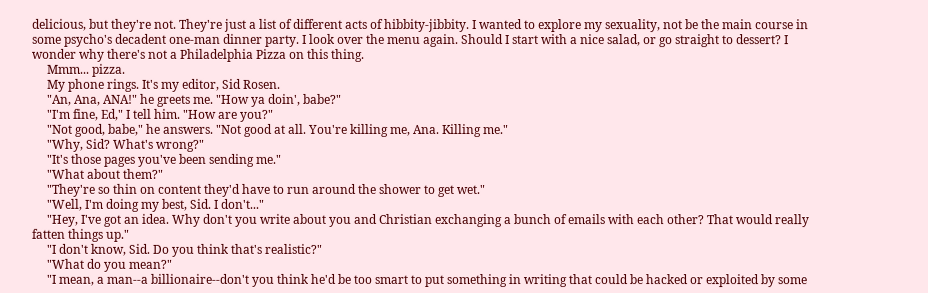delicious, but they're not. They're just a list of different acts of hibbity-jibbity. I wanted to explore my sexuality, not be the main course in some psycho's decadent one-man dinner party. I look over the menu again. Should I start with a nice salad, or go straight to dessert? I wonder why there's not a Philadelphia Pizza on this thing.
     Mmm... pizza.
     My phone rings. It's my editor, Sid Rosen.
     "An, Ana, ANA!" he greets me. "How ya doin', babe?"
     "I'm fine, Ed," I tell him. "How are you?"
     "Not good, babe," he answers. "Not good at all. You're killing me, Ana. Killing me."
     "Why, Sid? What's wrong?"
     "It's those pages you've been sending me."
     "What about them?"
     "They're so thin on content they'd have to run around the shower to get wet."
     "Well, I'm doing my best, Sid. I don't..."
     "Hey, I've got an idea. Why don't you write about you and Christian exchanging a bunch of emails with each other? That would really fatten things up."
     "I don't know, Sid. Do you think that's realistic?"
     "What do you mean?"
     "I mean, a man--a billionaire--don't you think he'd be too smart to put something in writing that could be hacked or exploited by some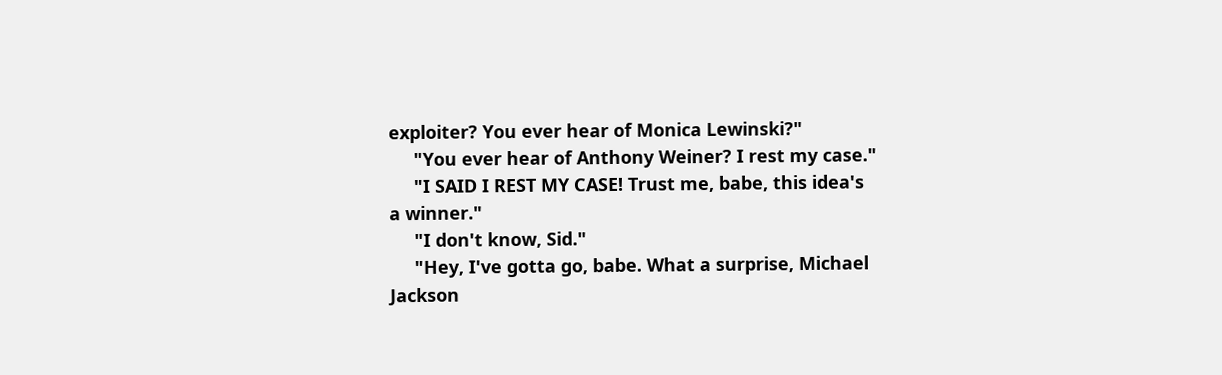exploiter? You ever hear of Monica Lewinski?"
     "You ever hear of Anthony Weiner? I rest my case."
     "I SAID I REST MY CASE! Trust me, babe, this idea's a winner."
     "I don't know, Sid."
     "Hey, I've gotta go, babe. What a surprise, Michael Jackson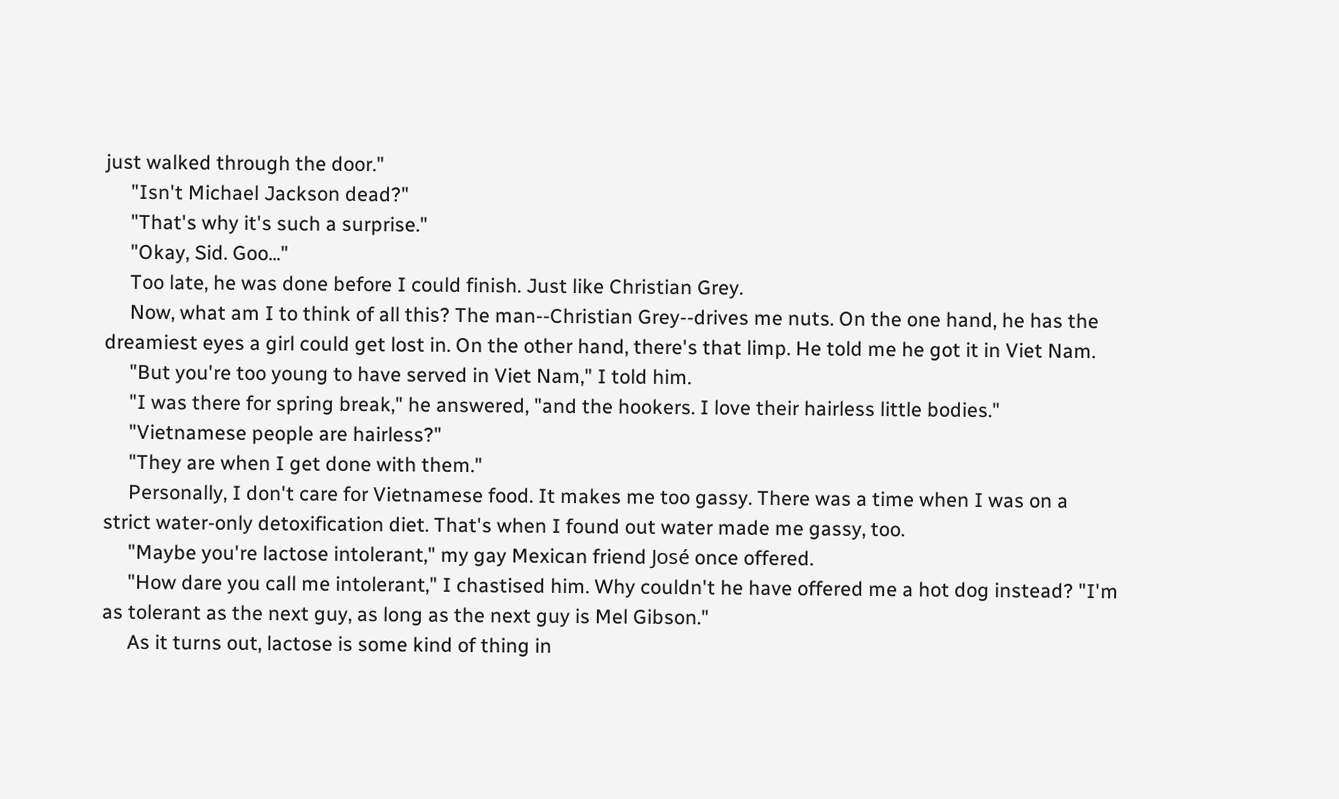just walked through the door."
     "Isn't Michael Jackson dead?"
     "That's why it's such a surprise."
     "Okay, Sid. Goo..."
     Too late, he was done before I could finish. Just like Christian Grey.
     Now, what am I to think of all this? The man--Christian Grey--drives me nuts. On the one hand, he has the dreamiest eyes a girl could get lost in. On the other hand, there's that limp. He told me he got it in Viet Nam.
     "But you're too young to have served in Viet Nam," I told him.
     "I was there for spring break," he answered, "and the hookers. I love their hairless little bodies."
     "Vietnamese people are hairless?"
     "They are when I get done with them."
     Personally, I don't care for Vietnamese food. It makes me too gassy. There was a time when I was on a strict water-only detoxification diet. That's when I found out water made me gassy, too.
     "Maybe you're lactose intolerant," my gay Mexican friend José once offered.
     "How dare you call me intolerant," I chastised him. Why couldn't he have offered me a hot dog instead? "I'm as tolerant as the next guy, as long as the next guy is Mel Gibson."
     As it turns out, lactose is some kind of thing in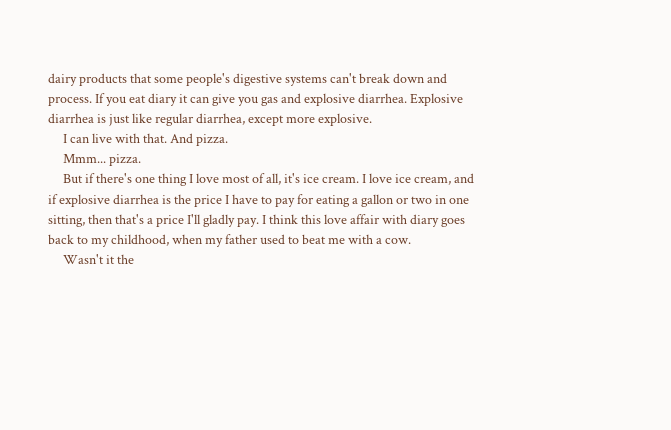dairy products that some people's digestive systems can't break down and process. If you eat diary it can give you gas and explosive diarrhea. Explosive diarrhea is just like regular diarrhea, except more explosive.
     I can live with that. And pizza.
     Mmm... pizza.
     But if there's one thing I love most of all, it's ice cream. I love ice cream, and if explosive diarrhea is the price I have to pay for eating a gallon or two in one sitting, then that's a price I'll gladly pay. I think this love affair with diary goes back to my childhood, when my father used to beat me with a cow.
     Wasn't it the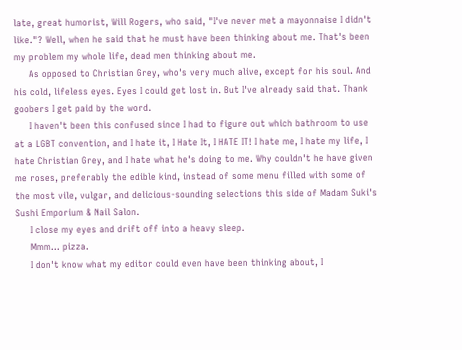late, great humorist, Will Rogers, who said, "I've never met a mayonnaise I didn't like."? Well, when he said that he must have been thinking about me. That's been my problem my whole life, dead men thinking about me.
     As opposed to Christian Grey, who's very much alive, except for his soul. And his cold, lifeless eyes. Eyes I could get lost in. But I've already said that. Thank goobers I get paid by the word.
     I haven't been this confused since I had to figure out which bathroom to use at a LGBT convention, and I hate it, I Hate It, I HATE IT! I hate me, I hate my life, I hate Christian Grey, and I hate what he's doing to me. Why couldn't he have given me roses, preferably the edible kind, instead of some menu filled with some of the most vile, vulgar, and delicious-sounding selections this side of Madam Suki's Sushi Emporium & Nail Salon.
     I close my eyes and drift off into a heavy sleep.
     Mmm... pizza.
     I don't know what my editor could even have been thinking about, I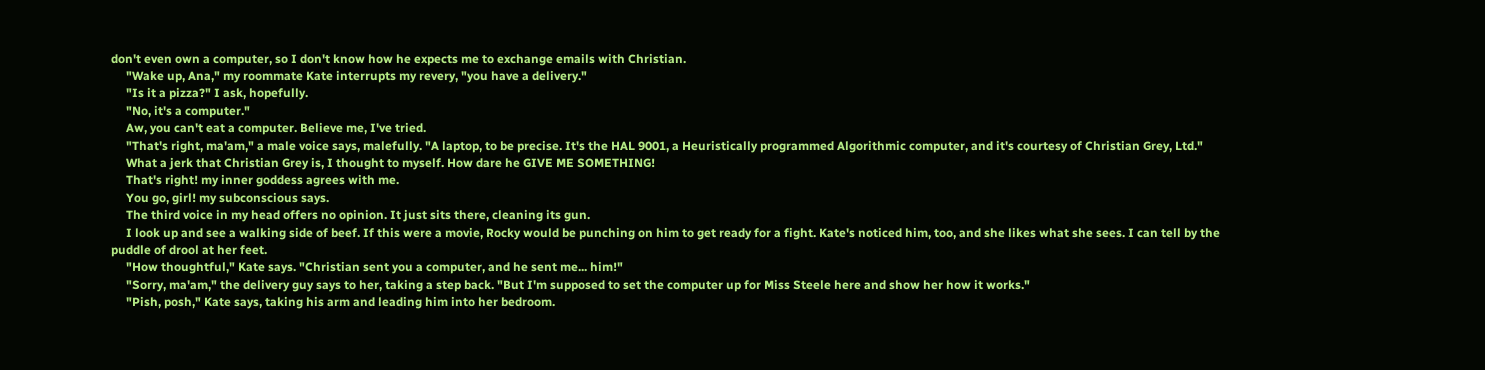don't even own a computer, so I don't know how he expects me to exchange emails with Christian.
     "Wake up, Ana," my roommate Kate interrupts my revery, "you have a delivery."
     "Is it a pizza?" I ask, hopefully.
     "No, it's a computer."
     Aw, you can't eat a computer. Believe me, I've tried.
     "That's right, ma'am," a male voice says, malefully. "A laptop, to be precise. It's the HAL 9001, a Heuristically programmed Algorithmic computer, and it's courtesy of Christian Grey, Ltd."
     What a jerk that Christian Grey is, I thought to myself. How dare he GIVE ME SOMETHING!
     That's right! my inner goddess agrees with me.
     You go, girl! my subconscious says.
     The third voice in my head offers no opinion. It just sits there, cleaning its gun.
     I look up and see a walking side of beef. If this were a movie, Rocky would be punching on him to get ready for a fight. Kate's noticed him, too, and she likes what she sees. I can tell by the puddle of drool at her feet.
     "How thoughtful," Kate says. "Christian sent you a computer, and he sent me... him!"
     "Sorry, ma'am," the delivery guy says to her, taking a step back. "But I'm supposed to set the computer up for Miss Steele here and show her how it works."
     "Pish, posh," Kate says, taking his arm and leading him into her bedroom.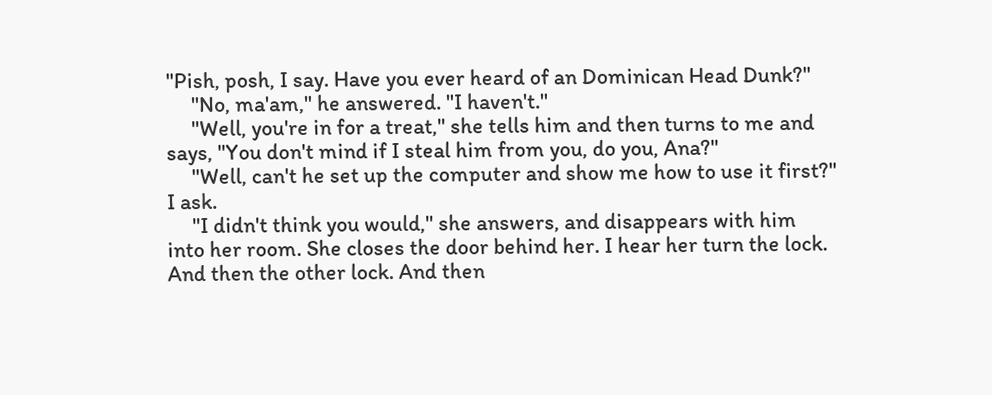"Pish, posh, I say. Have you ever heard of an Dominican Head Dunk?"
     "No, ma'am," he answered. "I haven't."
     "Well, you're in for a treat," she tells him and then turns to me and says, "You don't mind if I steal him from you, do you, Ana?"
     "Well, can't he set up the computer and show me how to use it first?" I ask.
     "I didn't think you would," she answers, and disappears with him into her room. She closes the door behind her. I hear her turn the lock. And then the other lock. And then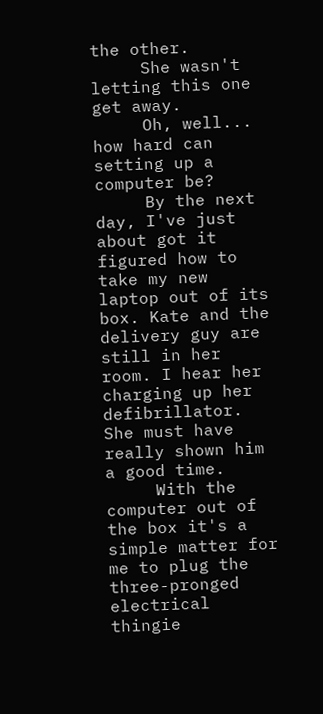the other.
     She wasn't letting this one get away.
     Oh, well... how hard can setting up a computer be?
     By the next day, I've just about got it figured how to take my new laptop out of its box. Kate and the delivery guy are still in her room. I hear her charging up her defibrillator. She must have really shown him a good time.
     With the computer out of the box it's a simple matter for me to plug the three-pronged electrical thingie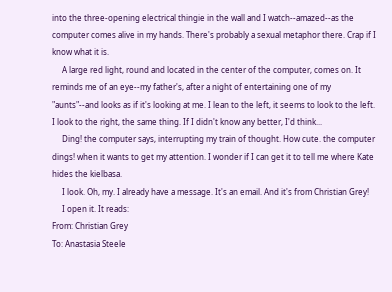into the three-opening electrical thingie in the wall and I watch--amazed--as the computer comes alive in my hands. There's probably a sexual metaphor there. Crap if I know what it is.
     A large red light, round and located in the center of the computer, comes on. It reminds me of an eye--my father's, after a night of entertaining one of my "aunts"--and looks as if it's looking at me. I lean to the left, it seems to look to the left. I look to the right, the same thing. If I didn't know any better, I'd think...
     Ding! the computer says, interrupting my train of thought. How cute. the computer dings! when it wants to get my attention. I wonder if I can get it to tell me where Kate hides the kielbasa.
     I look. Oh, my. I already have a message. It's an email. And it's from Christian Grey!
     I open it. It reads:
From: Christian Grey
To: Anastasia Steele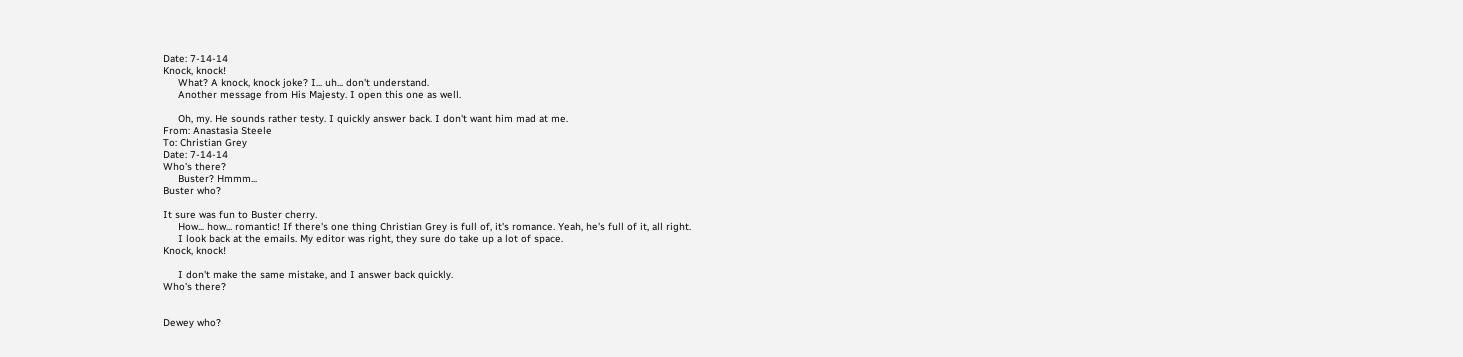Date: 7-14-14
Knock, knock!
     What? A knock, knock joke? I... uh... don't understand.
     Another message from His Majesty. I open this one as well.

     Oh, my. He sounds rather testy. I quickly answer back. I don't want him mad at me.
From: Anastasia Steele
To: Christian Grey
Date: 7-14-14
Who's there?
     Buster? Hmmm...
Buster who?

It sure was fun to Buster cherry.
     How... how... romantic! If there's one thing Christian Grey is full of, it's romance. Yeah, he's full of it, all right.
     I look back at the emails. My editor was right, they sure do take up a lot of space.
Knock, knock!

     I don't make the same mistake, and I answer back quickly.
Who's there?


Dewey who?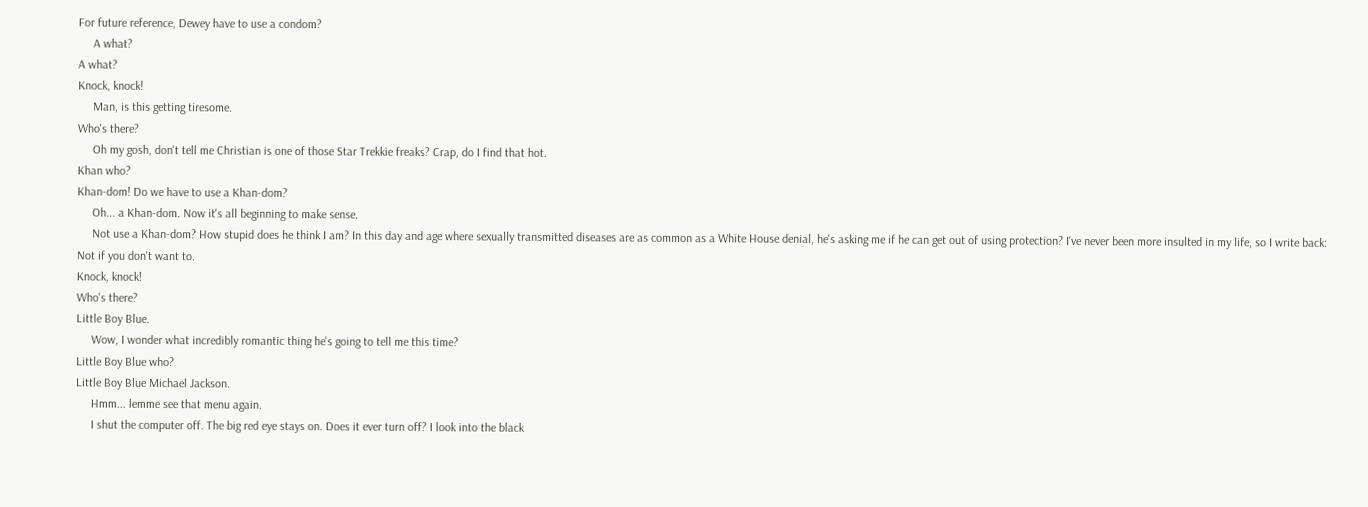For future reference, Dewey have to use a condom?
     A what?
A what?
Knock, knock!
     Man, is this getting tiresome.
Who's there?
     Oh my gosh, don't tell me Christian is one of those Star Trekkie freaks? Crap, do I find that hot.
Khan who?
Khan-dom! Do we have to use a Khan-dom?
     Oh... a Khan-dom. Now it's all beginning to make sense.
     Not use a Khan-dom? How stupid does he think I am? In this day and age where sexually transmitted diseases are as common as a White House denial, he's asking me if he can get out of using protection? I've never been more insulted in my life, so I write back:
Not if you don't want to.
Knock, knock!
Who's there?
Little Boy Blue.
     Wow, I wonder what incredibly romantic thing he's going to tell me this time?
Little Boy Blue who?
Little Boy Blue Michael Jackson.
     Hmm... lemme see that menu again.
     I shut the computer off. The big red eye stays on. Does it ever turn off? I look into the black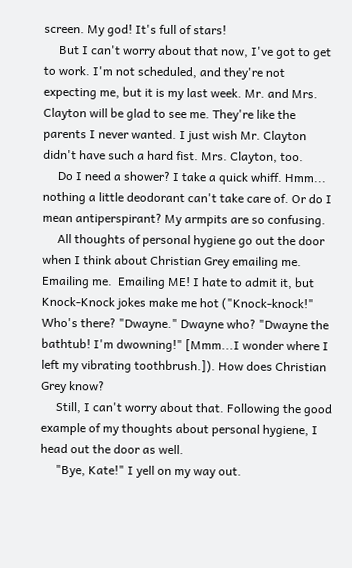screen. My god! It's full of stars!
     But I can't worry about that now, I've got to get to work. I'm not scheduled, and they're not expecting me, but it is my last week. Mr. and Mrs. Clayton will be glad to see me. They're like the parents I never wanted. I just wish Mr. Clayton didn't have such a hard fist. Mrs. Clayton, too.
     Do I need a shower? I take a quick whiff. Hmm... nothing a little deodorant can't take care of. Or do I mean antiperspirant? My armpits are so confusing.
     All thoughts of personal hygiene go out the door when I think about Christian Grey emailing me. Emailing me.  Emailing ME! I hate to admit it, but Knock-Knock jokes make me hot ("Knock-knock!" Who's there? "Dwayne." Dwayne who? "Dwayne the bathtub! I'm dwowning!" [Mmm...I wonder where I left my vibrating toothbrush.]). How does Christian Grey know?
     Still, I can't worry about that. Following the good example of my thoughts about personal hygiene, I head out the door as well.
     "Bye, Kate!" I yell on my way out.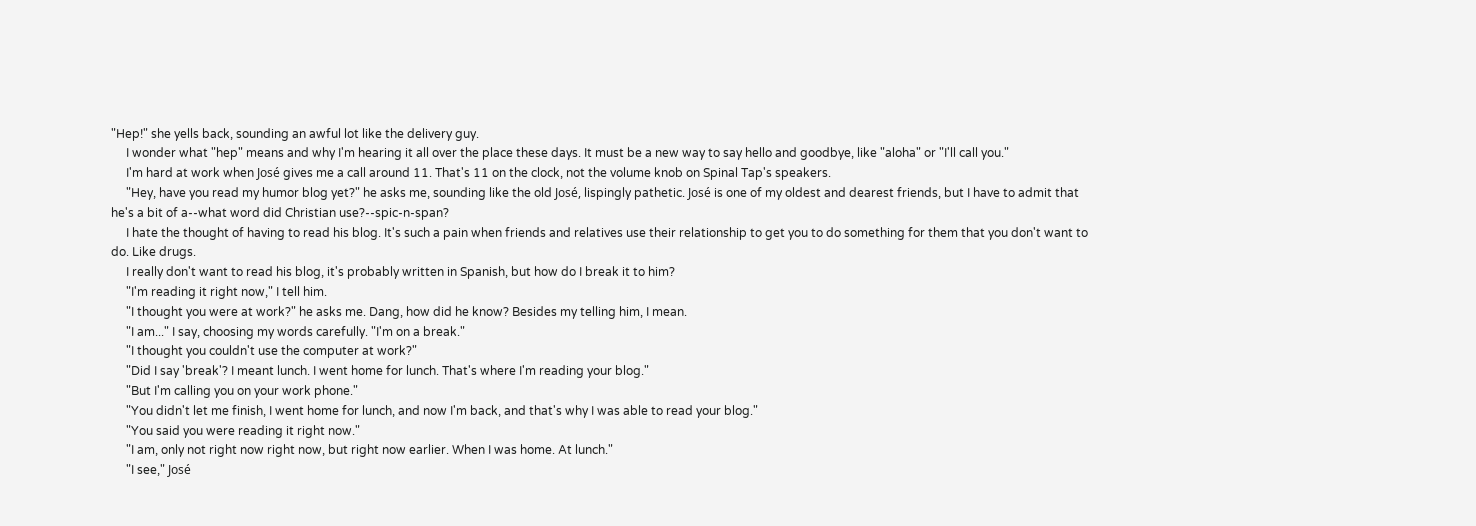"Hep!" she yells back, sounding an awful lot like the delivery guy.
     I wonder what "hep" means and why I'm hearing it all over the place these days. It must be a new way to say hello and goodbye, like "aloha" or "I'll call you."
     I'm hard at work when José gives me a call around 11. That's 11 on the clock, not the volume knob on Spinal Tap's speakers.
     "Hey, have you read my humor blog yet?" he asks me, sounding like the old José, lispingly pathetic. José is one of my oldest and dearest friends, but I have to admit that he's a bit of a--what word did Christian use?--spic-n-span?
     I hate the thought of having to read his blog. It's such a pain when friends and relatives use their relationship to get you to do something for them that you don't want to do. Like drugs.
     I really don't want to read his blog, it's probably written in Spanish, but how do I break it to him?
     "I'm reading it right now," I tell him.
     "I thought you were at work?" he asks me. Dang, how did he know? Besides my telling him, I mean.
     "I am..." I say, choosing my words carefully. "I'm on a break."
     "I thought you couldn't use the computer at work?"
     "Did I say 'break'? I meant lunch. I went home for lunch. That's where I'm reading your blog."
     "But I'm calling you on your work phone."
     "You didn't let me finish, I went home for lunch, and now I'm back, and that's why I was able to read your blog."
     "You said you were reading it right now."
     "I am, only not right now right now, but right now earlier. When I was home. At lunch."
     "I see," José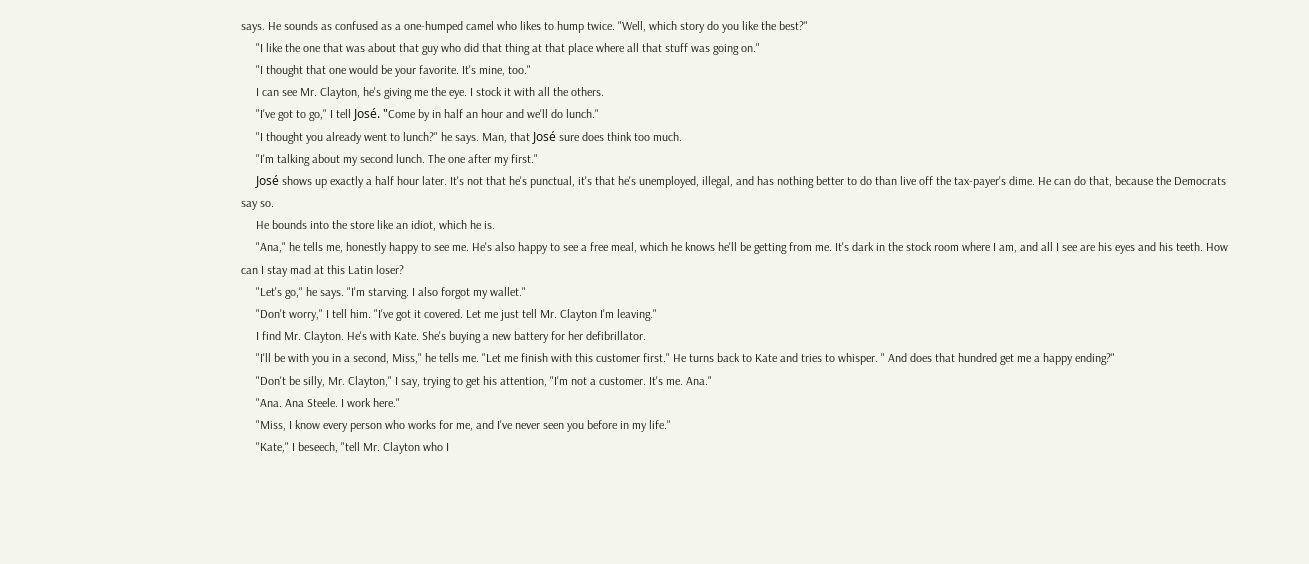says. He sounds as confused as a one-humped camel who likes to hump twice. "Well, which story do you like the best?"
     "I like the one that was about that guy who did that thing at that place where all that stuff was going on."
     "I thought that one would be your favorite. It's mine, too."
     I can see Mr. Clayton, he's giving me the eye. I stock it with all the others.
     "I've got to go," I tell José. "Come by in half an hour and we'll do lunch."
     "I thought you already went to lunch?" he says. Man, that José sure does think too much.
     "I'm talking about my second lunch. The one after my first."
     José shows up exactly a half hour later. It's not that he's punctual, it's that he's unemployed, illegal, and has nothing better to do than live off the tax-payer's dime. He can do that, because the Democrats say so.
     He bounds into the store like an idiot, which he is.
     "Ana," he tells me, honestly happy to see me. He's also happy to see a free meal, which he knows he'll be getting from me. It's dark in the stock room where I am, and all I see are his eyes and his teeth. How can I stay mad at this Latin loser?
     "Let's go," he says. "I'm starving. I also forgot my wallet."
     "Don't worry," I tell him. "I've got it covered. Let me just tell Mr. Clayton I'm leaving."
     I find Mr. Clayton. He's with Kate. She's buying a new battery for her defibrillator.
     "I'll be with you in a second, Miss," he tells me. "Let me finish with this customer first." He turns back to Kate and tries to whisper. " And does that hundred get me a happy ending?"
     "Don't be silly, Mr. Clayton," I say, trying to get his attention, "I'm not a customer. It's me. Ana."
     "Ana. Ana Steele. I work here."
     "Miss, I know every person who works for me, and I've never seen you before in my life."
     "Kate," I beseech, "tell Mr. Clayton who I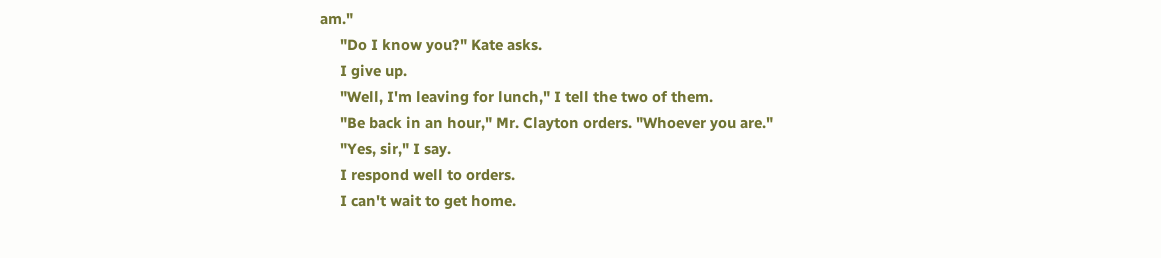am."
     "Do I know you?" Kate asks.
     I give up.
     "Well, I'm leaving for lunch," I tell the two of them.
     "Be back in an hour," Mr. Clayton orders. "Whoever you are."
     "Yes, sir," I say.
     I respond well to orders.
     I can't wait to get home.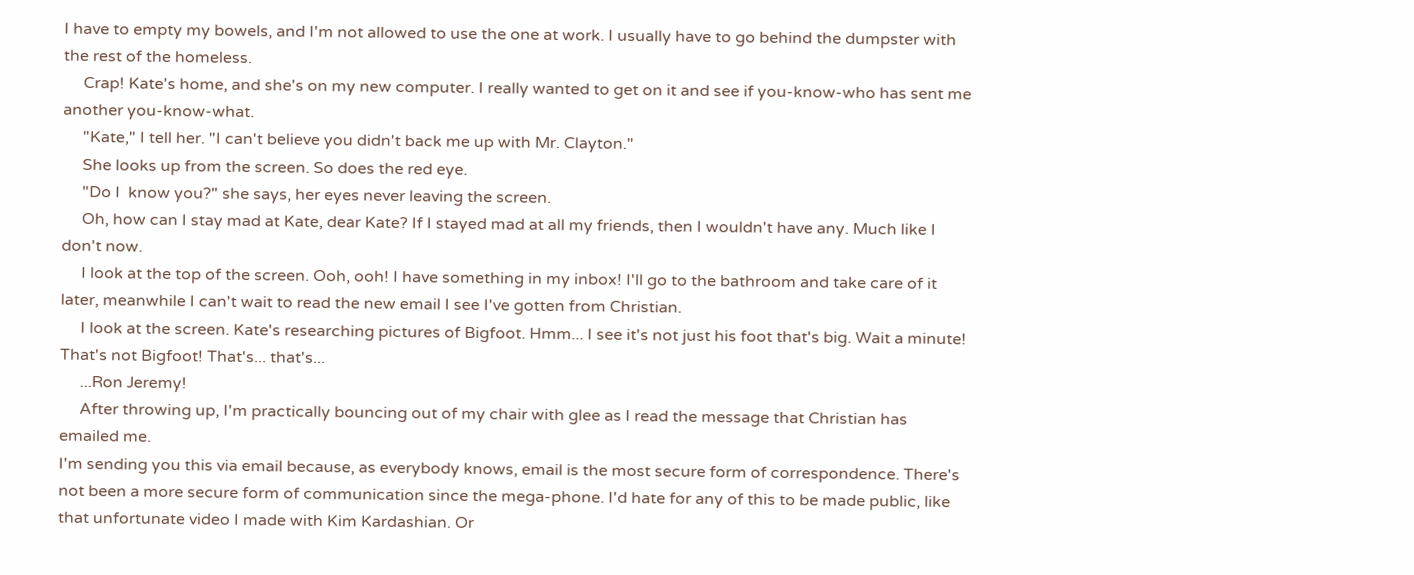I have to empty my bowels, and I'm not allowed to use the one at work. I usually have to go behind the dumpster with the rest of the homeless.
     Crap! Kate's home, and she's on my new computer. I really wanted to get on it and see if you-know-who has sent me another you-know-what.
     "Kate," I tell her. "I can't believe you didn't back me up with Mr. Clayton."
     She looks up from the screen. So does the red eye.
     "Do I  know you?" she says, her eyes never leaving the screen.
     Oh, how can I stay mad at Kate, dear Kate? If I stayed mad at all my friends, then I wouldn't have any. Much like I don't now.
     I look at the top of the screen. Ooh, ooh! I have something in my inbox! I'll go to the bathroom and take care of it later, meanwhile I can't wait to read the new email I see I've gotten from Christian.
     I look at the screen. Kate's researching pictures of Bigfoot. Hmm... I see it's not just his foot that's big. Wait a minute! That's not Bigfoot! That's... that's...
     ...Ron Jeremy!
     After throwing up, I'm practically bouncing out of my chair with glee as I read the message that Christian has emailed me.
I'm sending you this via email because, as everybody knows, email is the most secure form of correspondence. There's not been a more secure form of communication since the mega-phone. I'd hate for any of this to be made public, like that unfortunate video I made with Kim Kardashian. Or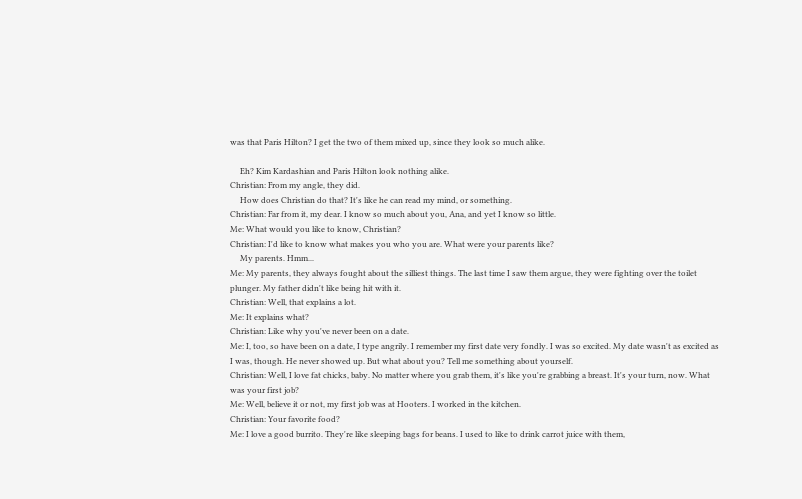was that Paris Hilton? I get the two of them mixed up, since they look so much alike.

     Eh? Kim Kardashian and Paris Hilton look nothing alike.
Christian: From my angle, they did.
     How does Christian do that? It's like he can read my mind, or something.
Christian: Far from it, my dear. I know so much about you, Ana, and yet I know so little.
Me: What would you like to know, Christian?
Christian: I'd like to know what makes you who you are. What were your parents like?
     My parents. Hmm...
Me: My parents, they always fought about the silliest things. The last time I saw them argue, they were fighting over the toilet plunger. My father didn't like being hit with it.
Christian: Well, that explains a lot.
Me: It explains what?
Christian: Like why you've never been on a date.
Me: I, too, so have been on a date, I type angrily. I remember my first date very fondly. I was so excited. My date wasn't as excited as I was, though. He never showed up. But what about you? Tell me something about yourself.
Christian: Well, I love fat chicks, baby. No matter where you grab them, it's like you're grabbing a breast. It's your turn, now. What was your first job?
Me: Well, believe it or not, my first job was at Hooters. I worked in the kitchen.
Christian: Your favorite food?
Me: I love a good burrito. They're like sleeping bags for beans. I used to like to drink carrot juice with them,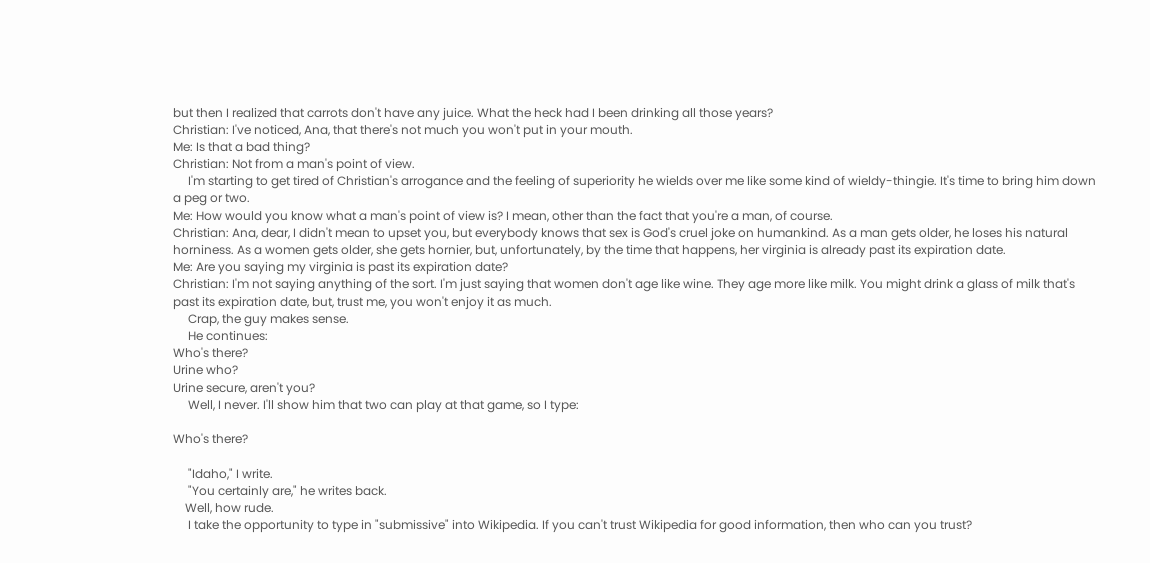but then I realized that carrots don't have any juice. What the heck had I been drinking all those years?
Christian: I've noticed, Ana, that there's not much you won't put in your mouth.
Me: Is that a bad thing?
Christian: Not from a man's point of view.
     I'm starting to get tired of Christian's arrogance and the feeling of superiority he wields over me like some kind of wieldy-thingie. It's time to bring him down a peg or two.
Me: How would you know what a man's point of view is? I mean, other than the fact that you're a man, of course.
Christian: Ana, dear, I didn't mean to upset you, but everybody knows that sex is God's cruel joke on humankind. As a man gets older, he loses his natural horniness. As a women gets older, she gets hornier, but, unfortunately, by the time that happens, her virginia is already past its expiration date.
Me: Are you saying my virginia is past its expiration date?
Christian: I'm not saying anything of the sort. I'm just saying that women don't age like wine. They age more like milk. You might drink a glass of milk that's past its expiration date, but, trust me, you won't enjoy it as much.
     Crap, the guy makes sense.
     He continues:
Who's there?
Urine who?
Urine secure, aren't you?
     Well, I never. I'll show him that two can play at that game, so I type:

Who's there?

     "Idaho," I write.
     "You certainly are," he writes back.
    Well, how rude.
     I take the opportunity to type in "submissive" into Wikipedia. If you can't trust Wikipedia for good information, then who can you trust?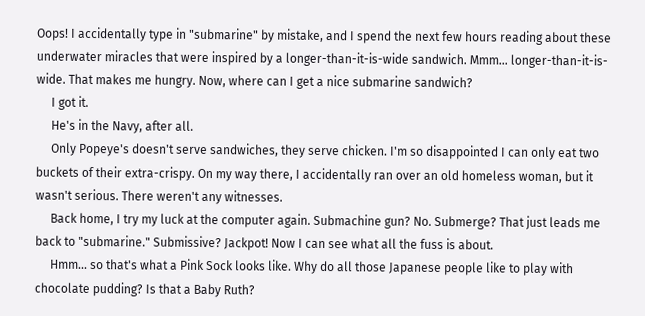Oops! I accidentally type in "submarine" by mistake, and I spend the next few hours reading about these underwater miracles that were inspired by a longer-than-it-is-wide sandwich. Mmm... longer-than-it-is-wide. That makes me hungry. Now, where can I get a nice submarine sandwich?
     I got it.
     He's in the Navy, after all.
     Only Popeye's doesn't serve sandwiches, they serve chicken. I'm so disappointed I can only eat two buckets of their extra-crispy. On my way there, I accidentally ran over an old homeless woman, but it wasn't serious. There weren't any witnesses.
     Back home, I try my luck at the computer again. Submachine gun? No. Submerge? That just leads me back to "submarine." Submissive? Jackpot! Now I can see what all the fuss is about.
     Hmm... so that's what a Pink Sock looks like. Why do all those Japanese people like to play with chocolate pudding? Is that a Baby Ruth?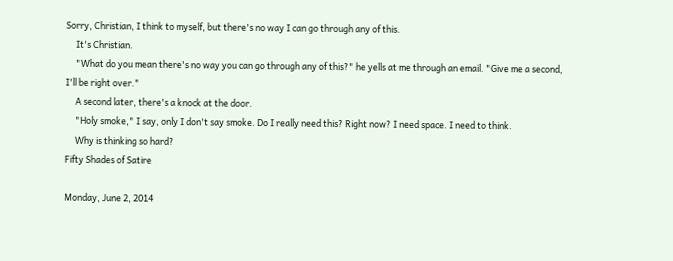Sorry, Christian, I think to myself, but there's no way I can go through any of this.
     It's Christian.
     "What do you mean there's no way you can go through any of this?" he yells at me through an email. "Give me a second, I'll be right over."
     A second later, there's a knock at the door.
     "Holy smoke," I say, only I don't say smoke. Do I really need this? Right now? I need space. I need to think.
     Why is thinking so hard?
Fifty Shades of Satire

Monday, June 2, 2014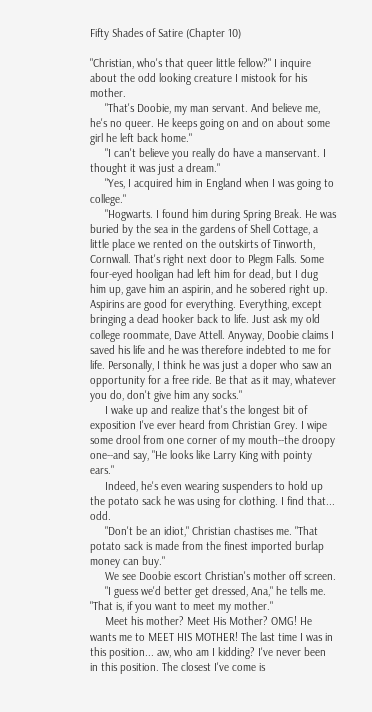Fifty Shades of Satire (Chapter 10)

"Christian, who's that queer little fellow?" I inquire about the odd looking creature I mistook for his mother.
     "That's Doobie, my man servant. And believe me, he's no queer. He keeps going on and on about some girl he left back home."
     "I can't believe you really do have a manservant. I thought it was just a dream."
     "Yes, I acquired him in England when I was going to college."
     "Hogwarts. I found him during Spring Break. He was buried by the sea in the gardens of Shell Cottage, a little place we rented on the outskirts of Tinworth, Cornwall. That's right next door to Plegm Falls. Some four-eyed hooligan had left him for dead, but I dug him up, gave him an aspirin, and he sobered right up. Aspirins are good for everything. Everything, except bringing a dead hooker back to life. Just ask my old college roommate, Dave Attell. Anyway, Doobie claims I saved his life and he was therefore indebted to me for life. Personally, I think he was just a doper who saw an opportunity for a free ride. Be that as it may, whatever you do, don't give him any socks."
     I wake up and realize that's the longest bit of exposition I've ever heard from Christian Grey. I wipe some drool from one corner of my mouth--the droopy one--and say, "He looks like Larry King with pointy ears."
     Indeed, he's even wearing suspenders to hold up the potato sack he was using for clothing. I find that... odd.
     "Don't be an idiot," Christian chastises me. "That potato sack is made from the finest imported burlap money can buy."
     We see Doobie escort Christian's mother off screen.
     "I guess we'd better get dressed, Ana," he tells me. "That is, if you want to meet my mother."
     Meet his mother? Meet His Mother? OMG! He wants me to MEET HIS MOTHER! The last time I was in this position... aw, who am I kidding? I've never been in this position. The closest I've come is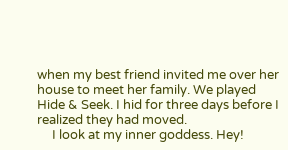when my best friend invited me over her house to meet her family. We played Hide & Seek. I hid for three days before I realized they had moved.
     I look at my inner goddess. Hey!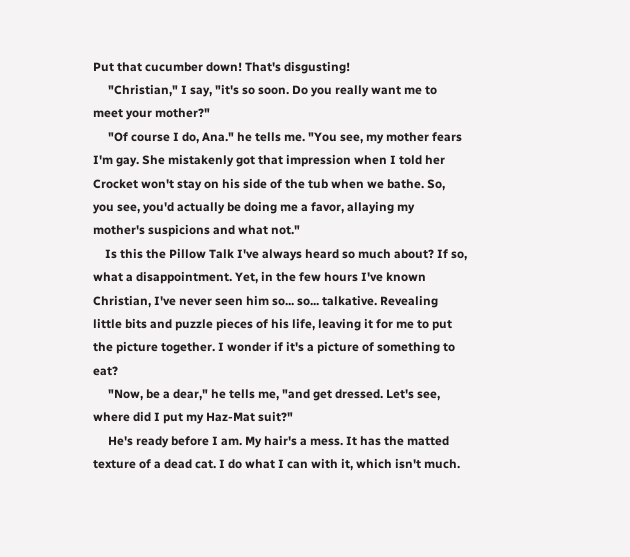Put that cucumber down! That's disgusting!
     "Christian," I say, "it's so soon. Do you really want me to meet your mother?"
     "Of course I do, Ana." he tells me. "You see, my mother fears I'm gay. She mistakenly got that impression when I told her Crocket won't stay on his side of the tub when we bathe. So, you see, you'd actually be doing me a favor, allaying my mother's suspicions and what not."
    Is this the Pillow Talk I've always heard so much about? If so, what a disappointment. Yet, in the few hours I've known Christian, I've never seen him so... so... talkative. Revealing little bits and puzzle pieces of his life, leaving it for me to put the picture together. I wonder if it's a picture of something to eat?
     "Now, be a dear," he tells me, "and get dressed. Let's see, where did I put my Haz-Mat suit?"
     He's ready before I am. My hair's a mess. It has the matted texture of a dead cat. I do what I can with it, which isn't much.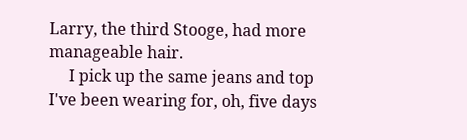Larry, the third Stooge, had more manageable hair.
     I pick up the same jeans and top I've been wearing for, oh, five days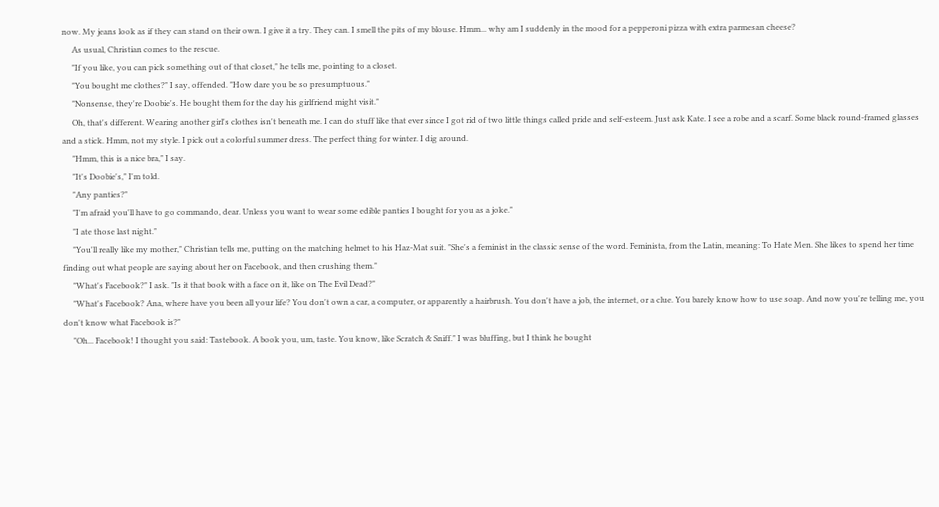now. My jeans look as if they can stand on their own. I give it a try. They can. I smell the pits of my blouse. Hmm... why am I suddenly in the mood for a pepperoni pizza with extra parmesan cheese?
     As usual, Christian comes to the rescue.
     "If you like, you can pick something out of that closet," he tells me, pointing to a closet.
     "You bought me clothes?" I say, offended. "How dare you be so presumptuous."
     "Nonsense, they're Doobie's. He bought them for the day his girlfriend might visit."
     Oh, that's different. Wearing another girl's clothes isn't beneath me. I can do stuff like that ever since I got rid of two little things called pride and self-esteem. Just ask Kate. I see a robe and a scarf. Some black round-framed glasses and a stick. Hmm, not my style. I pick out a colorful summer dress. The perfect thing for winter. I dig around.
     "Hmm, this is a nice bra," I say.
     "It's Doobie's," I'm told.
     "Any panties?"
     "I'm afraid you'll have to go commando, dear. Unless you want to wear some edible panties I bought for you as a joke."
     "I ate those last night."
     "You'll really like my mother," Christian tells me, putting on the matching helmet to his Haz-Mat suit. "She's a feminist in the classic sense of the word. Feminista, from the Latin, meaning: To Hate Men. She likes to spend her time finding out what people are saying about her on Facebook, and then crushing them."
     "What's Facebook?" I ask. "Is it that book with a face on it, like on The Evil Dead?"
     "What's Facebook? Ana, where have you been all your life? You don't own a car, a computer, or apparently a hairbrush. You don't have a job, the internet, or a clue. You barely know how to use soap. And now you're telling me, you don't know what Facebook is?"
     "Oh... Facebook! I thought you said: Tastebook. A book you, um, taste. You know, like Scratch & Sniff." I was bluffing, but I think he bought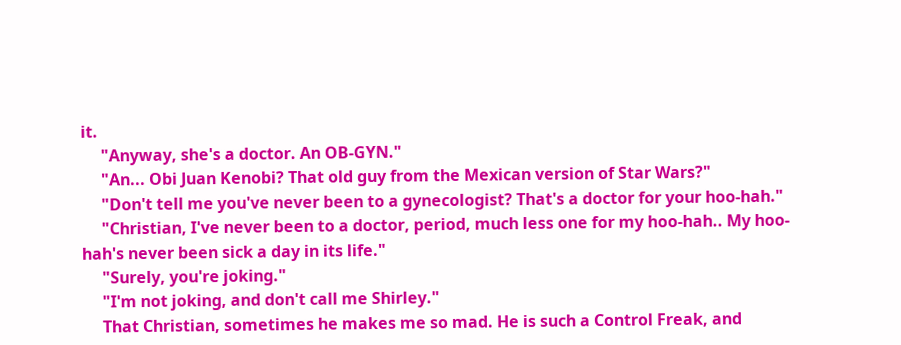it.
     "Anyway, she's a doctor. An OB-GYN."
     "An... Obi Juan Kenobi? That old guy from the Mexican version of Star Wars?"
     "Don't tell me you've never been to a gynecologist? That's a doctor for your hoo-hah."
     "Christian, I've never been to a doctor, period, much less one for my hoo-hah.. My hoo-hah's never been sick a day in its life."
     "Surely, you're joking."
     "I'm not joking, and don't call me Shirley."
     That Christian, sometimes he makes me so mad. He is such a Control Freak, and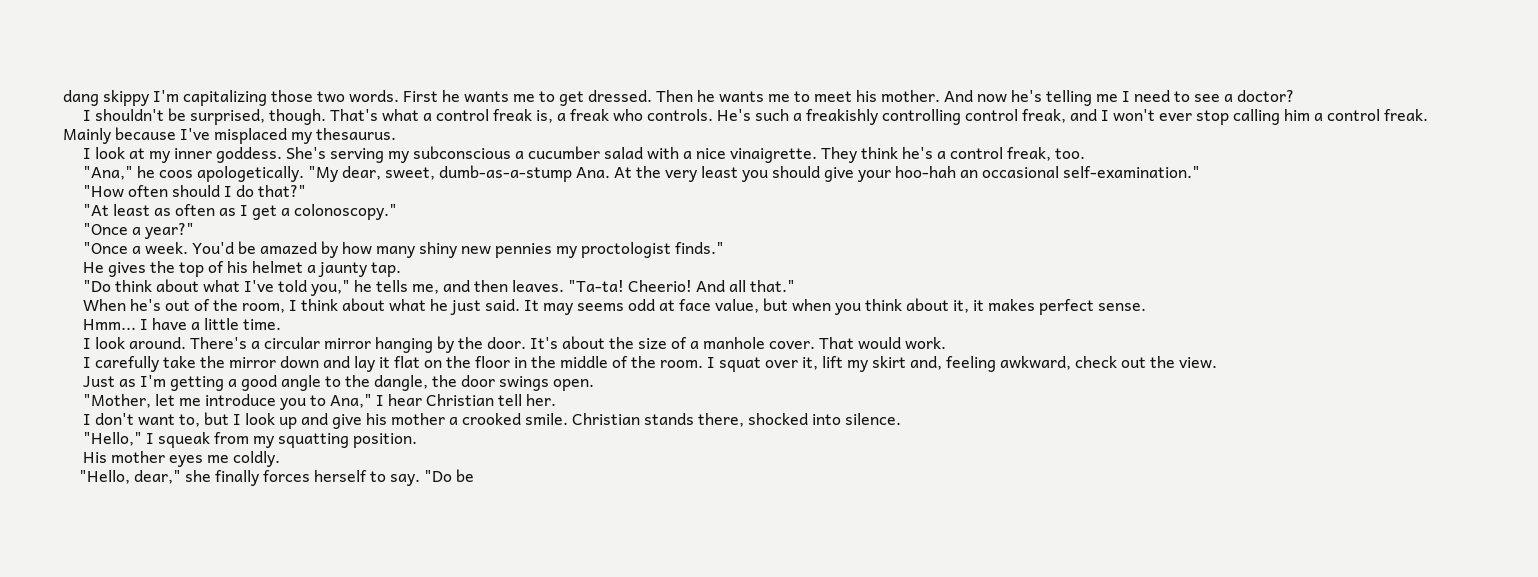dang skippy I'm capitalizing those two words. First he wants me to get dressed. Then he wants me to meet his mother. And now he's telling me I need to see a doctor?
     I shouldn't be surprised, though. That's what a control freak is, a freak who controls. He's such a freakishly controlling control freak, and I won't ever stop calling him a control freak. Mainly because I've misplaced my thesaurus.
     I look at my inner goddess. She's serving my subconscious a cucumber salad with a nice vinaigrette. They think he's a control freak, too.
     "Ana," he coos apologetically. "My dear, sweet, dumb-as-a-stump Ana. At the very least you should give your hoo-hah an occasional self-examination."
     "How often should I do that?"
     "At least as often as I get a colonoscopy."
     "Once a year?"
     "Once a week. You'd be amazed by how many shiny new pennies my proctologist finds."
     He gives the top of his helmet a jaunty tap.
     "Do think about what I've told you," he tells me, and then leaves. "Ta-ta! Cheerio! And all that."
     When he's out of the room, I think about what he just said. It may seems odd at face value, but when you think about it, it makes perfect sense.
     Hmm... I have a little time.
     I look around. There's a circular mirror hanging by the door. It's about the size of a manhole cover. That would work.
     I carefully take the mirror down and lay it flat on the floor in the middle of the room. I squat over it, lift my skirt and, feeling awkward, check out the view.
     Just as I'm getting a good angle to the dangle, the door swings open.
     "Mother, let me introduce you to Ana," I hear Christian tell her.
     I don't want to, but I look up and give his mother a crooked smile. Christian stands there, shocked into silence.
     "Hello," I squeak from my squatting position.
     His mother eyes me coldly.
    "Hello, dear," she finally forces herself to say. "Do be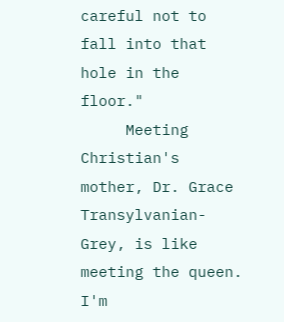careful not to fall into that hole in the floor."
     Meeting Christian's mother, Dr. Grace Transylvanian-Grey, is like meeting the queen. I'm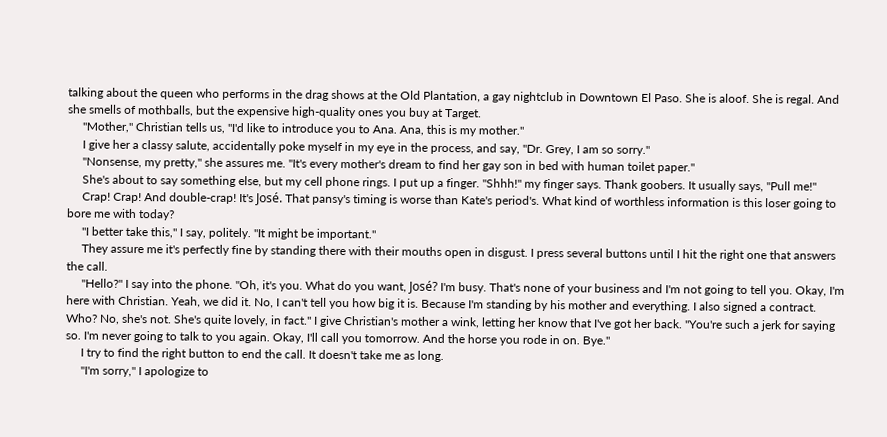talking about the queen who performs in the drag shows at the Old Plantation, a gay nightclub in Downtown El Paso. She is aloof. She is regal. And she smells of mothballs, but the expensive high-quality ones you buy at Target.
     "Mother," Christian tells us, "I'd like to introduce you to Ana. Ana, this is my mother."
     I give her a classy salute, accidentally poke myself in my eye in the process, and say, "Dr. Grey, I am so sorry."
     "Nonsense, my pretty," she assures me. "It's every mother's dream to find her gay son in bed with human toilet paper."
     She's about to say something else, but my cell phone rings. I put up a finger. "Shhh!" my finger says. Thank goobers. It usually says, "Pull me!"
     Crap! Crap! And double-crap! It's José. That pansy's timing is worse than Kate's period's. What kind of worthless information is this loser going to bore me with today?
     "I better take this," I say, politely. "It might be important."
     They assure me it's perfectly fine by standing there with their mouths open in disgust. I press several buttons until I hit the right one that answers the call.
     "Hello?" I say into the phone. "Oh, it's you. What do you want, José? I'm busy. That's none of your business and I'm not going to tell you. Okay, I'm here with Christian. Yeah, we did it. No, I can't tell you how big it is. Because I'm standing by his mother and everything. I also signed a contract. Who? No, she's not. She's quite lovely, in fact." I give Christian's mother a wink, letting her know that I've got her back. "You're such a jerk for saying so. I'm never going to talk to you again. Okay, I'll call you tomorrow. And the horse you rode in on. Bye."
     I try to find the right button to end the call. It doesn't take me as long.
     "I'm sorry," I apologize to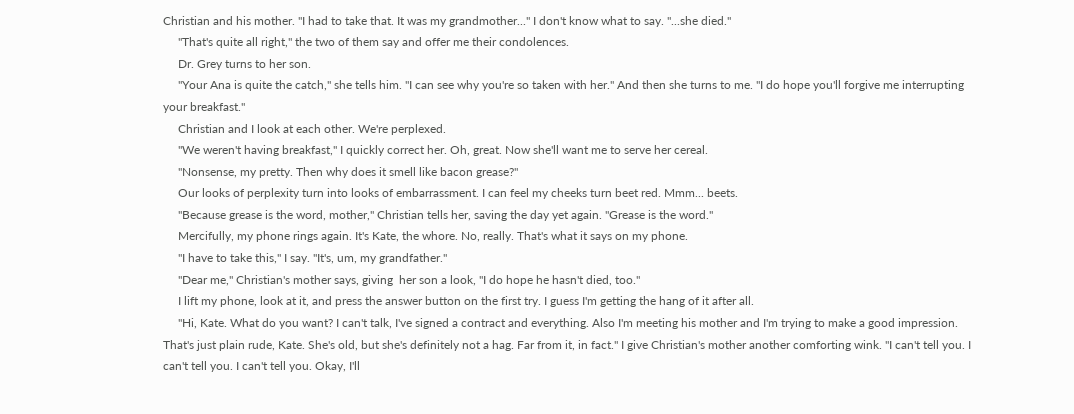Christian and his mother. "I had to take that. It was my grandmother..." I don't know what to say. "...she died."
     "That's quite all right," the two of them say and offer me their condolences.
     Dr. Grey turns to her son.
     "Your Ana is quite the catch," she tells him. "I can see why you're so taken with her." And then she turns to me. "I do hope you'll forgive me interrupting your breakfast."
     Christian and I look at each other. We're perplexed.
     "We weren't having breakfast," I quickly correct her. Oh, great. Now she'll want me to serve her cereal.
     "Nonsense, my pretty. Then why does it smell like bacon grease?"
     Our looks of perplexity turn into looks of embarrassment. I can feel my cheeks turn beet red. Mmm... beets.
     "Because grease is the word, mother," Christian tells her, saving the day yet again. "Grease is the word."
     Mercifully, my phone rings again. It's Kate, the whore. No, really. That's what it says on my phone.
     "I have to take this," I say. "It's, um, my grandfather."
     "Dear me," Christian's mother says, giving  her son a look, "I do hope he hasn't died, too."
     I lift my phone, look at it, and press the answer button on the first try. I guess I'm getting the hang of it after all.
     "Hi, Kate. What do you want? I can't talk, I've signed a contract and everything. Also I'm meeting his mother and I'm trying to make a good impression. That's just plain rude, Kate. She's old, but she's definitely not a hag. Far from it, in fact." I give Christian's mother another comforting wink. "I can't tell you. I can't tell you. I can't tell you. Okay, I'll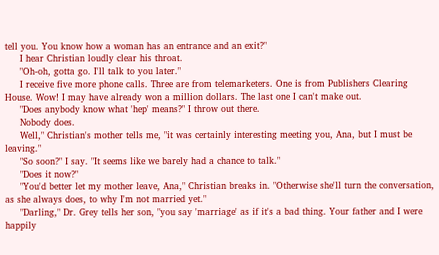tell you. You know how a woman has an entrance and an exit?"
     I hear Christian loudly clear his throat.
     "Oh-oh, gotta go. I'll talk to you later."
     I receive five more phone calls. Three are from telemarketers. One is from Publishers Clearing House. Wow! I may have already won a million dollars. The last one I can't make out.
     "Does anybody know what 'hep' means?" I throw out there.
     Nobody does.
     Well," Christian's mother tells me, "it was certainly interesting meeting you, Ana, but I must be leaving."
     "So soon?" I say. "It seems like we barely had a chance to talk."
     "Does it now?"
     "You'd better let my mother leave, Ana," Christian breaks in. "Otherwise she'll turn the conversation, as she always does, to why I'm not married yet."
     "Darling," Dr. Grey tells her son, "you say 'marriage' as if it's a bad thing. Your father and I were happily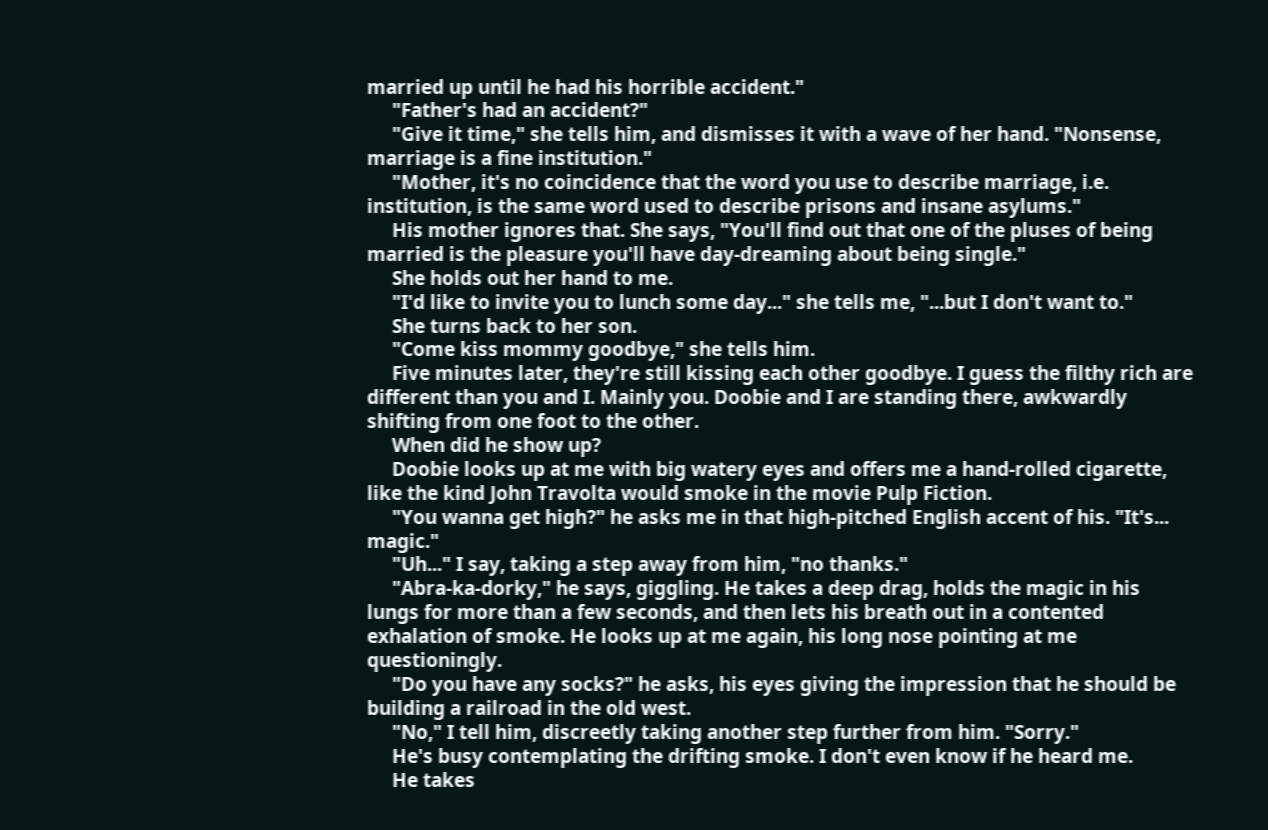married up until he had his horrible accident."
     "Father's had an accident?"
     "Give it time," she tells him, and dismisses it with a wave of her hand. "Nonsense, marriage is a fine institution."
     "Mother, it's no coincidence that the word you use to describe marriage, i.e. institution, is the same word used to describe prisons and insane asylums."
     His mother ignores that. She says, "You'll find out that one of the pluses of being married is the pleasure you'll have day-dreaming about being single."
     She holds out her hand to me.
     "I'd like to invite you to lunch some day..." she tells me, "...but I don't want to."
     She turns back to her son.
     "Come kiss mommy goodbye," she tells him.
     Five minutes later, they're still kissing each other goodbye. I guess the filthy rich are different than you and I. Mainly you. Doobie and I are standing there, awkwardly shifting from one foot to the other.
     When did he show up?
     Doobie looks up at me with big watery eyes and offers me a hand-rolled cigarette, like the kind John Travolta would smoke in the movie Pulp Fiction.
     "You wanna get high?" he asks me in that high-pitched English accent of his. "It's... magic."
     "Uh..." I say, taking a step away from him, "no thanks."
     "Abra-ka-dorky," he says, giggling. He takes a deep drag, holds the magic in his lungs for more than a few seconds, and then lets his breath out in a contented exhalation of smoke. He looks up at me again, his long nose pointing at me questioningly.
     "Do you have any socks?" he asks, his eyes giving the impression that he should be building a railroad in the old west.
     "No," I tell him, discreetly taking another step further from him. "Sorry."
     He's busy contemplating the drifting smoke. I don't even know if he heard me.
     He takes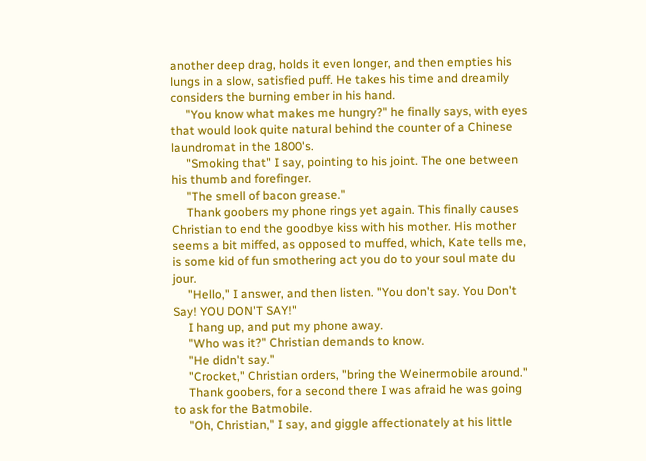another deep drag, holds it even longer, and then empties his lungs in a slow, satisfied puff. He takes his time and dreamily considers the burning ember in his hand.
     "You know what makes me hungry?" he finally says, with eyes that would look quite natural behind the counter of a Chinese laundromat in the 1800's.
     "Smoking that" I say, pointing to his joint. The one between his thumb and forefinger.
     "The smell of bacon grease."
     Thank goobers my phone rings yet again. This finally causes Christian to end the goodbye kiss with his mother. His mother seems a bit miffed, as opposed to muffed, which, Kate tells me, is some kid of fun smothering act you do to your soul mate du jour.
     "Hello," I answer, and then listen. "You don't say. You Don't Say! YOU DON'T SAY!"
     I hang up, and put my phone away.
     "Who was it?" Christian demands to know.
     "He didn't say."
     "Crocket," Christian orders, "bring the Weinermobile around."
     Thank goobers, for a second there I was afraid he was going to ask for the Batmobile.
     "Oh, Christian," I say, and giggle affectionately at his little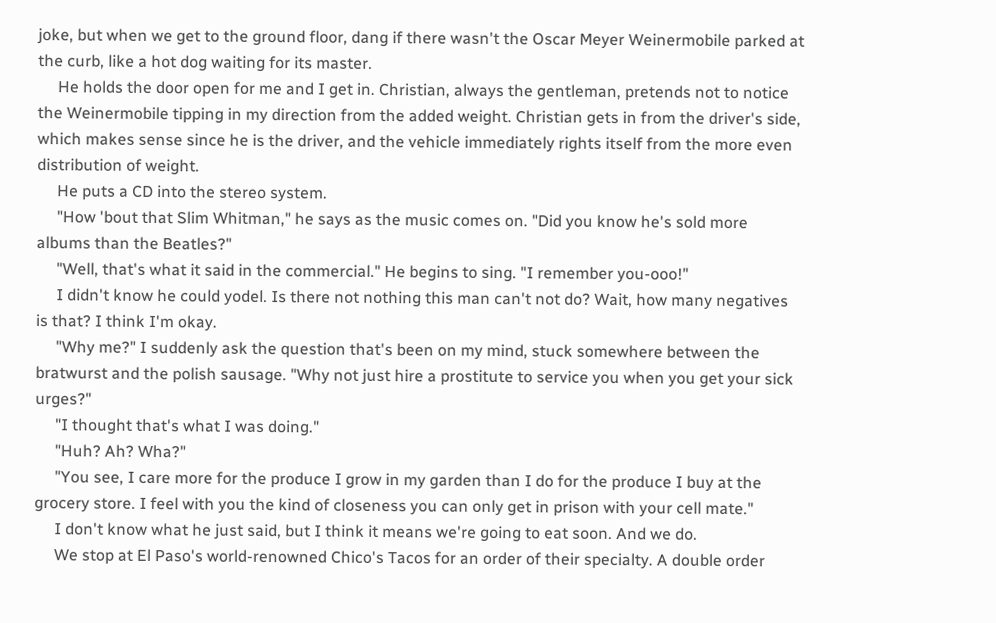joke, but when we get to the ground floor, dang if there wasn't the Oscar Meyer Weinermobile parked at the curb, like a hot dog waiting for its master.
     He holds the door open for me and I get in. Christian, always the gentleman, pretends not to notice the Weinermobile tipping in my direction from the added weight. Christian gets in from the driver's side, which makes sense since he is the driver, and the vehicle immediately rights itself from the more even distribution of weight.
     He puts a CD into the stereo system.
     "How 'bout that Slim Whitman," he says as the music comes on. "Did you know he's sold more albums than the Beatles?"
     "Well, that's what it said in the commercial." He begins to sing. "I remember you-ooo!"
     I didn't know he could yodel. Is there not nothing this man can't not do? Wait, how many negatives is that? I think I'm okay.
     "Why me?" I suddenly ask the question that's been on my mind, stuck somewhere between the bratwurst and the polish sausage. "Why not just hire a prostitute to service you when you get your sick urges?"
     "I thought that's what I was doing."
     "Huh? Ah? Wha?"
     "You see, I care more for the produce I grow in my garden than I do for the produce I buy at the grocery store. I feel with you the kind of closeness you can only get in prison with your cell mate."
     I don't know what he just said, but I think it means we're going to eat soon. And we do.
     We stop at El Paso's world-renowned Chico's Tacos for an order of their specialty. A double order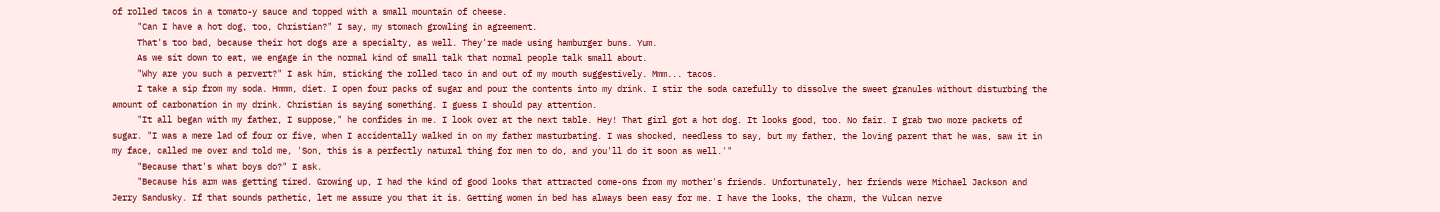of rolled tacos in a tomato-y sauce and topped with a small mountain of cheese.
     "Can I have a hot dog, too, Christian?" I say, my stomach growling in agreement.
     That's too bad, because their hot dogs are a specialty, as well. They're made using hamburger buns. Yum.
     As we sit down to eat, we engage in the normal kind of small talk that normal people talk small about.
     "Why are you such a pervert?" I ask him, sticking the rolled taco in and out of my mouth suggestively. Mmm... tacos.
     I take a sip from my soda. Hmmm, diet. I open four packs of sugar and pour the contents into my drink. I stir the soda carefully to dissolve the sweet granules without disturbing the amount of carbonation in my drink. Christian is saying something. I guess I should pay attention.
     "It all began with my father, I suppose," he confides in me. I look over at the next table. Hey! That girl got a hot dog. It looks good, too. No fair. I grab two more packets of sugar. "I was a mere lad of four or five, when I accidentally walked in on my father masturbating. I was shocked, needless to say, but my father, the loving parent that he was, saw it in my face, called me over and told me, 'Son, this is a perfectly natural thing for men to do, and you'll do it soon as well.'"
     "Because that's what boys do?" I ask.
     "Because his arm was getting tired. Growing up, I had the kind of good looks that attracted come-ons from my mother's friends. Unfortunately, her friends were Michael Jackson and Jerry Sandusky. If that sounds pathetic, let me assure you that it is. Getting women in bed has always been easy for me. I have the looks, the charm, the Vulcan nerve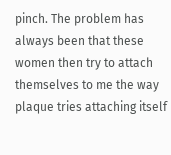pinch. The problem has always been that these women then try to attach themselves to me the way plaque tries attaching itself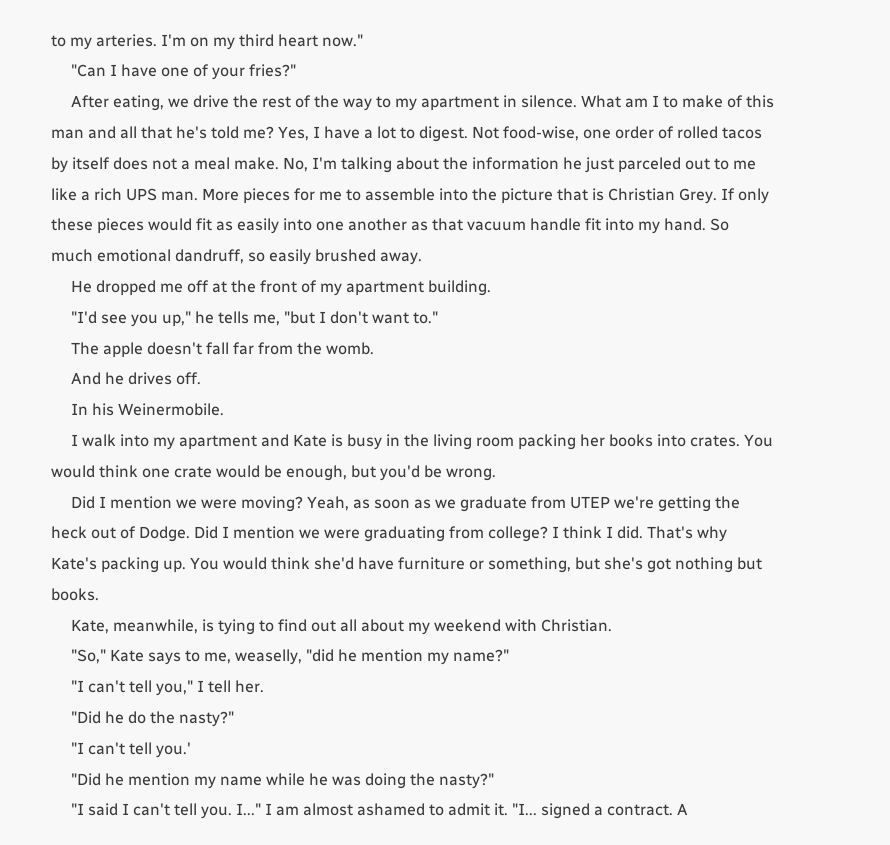to my arteries. I'm on my third heart now."
     "Can I have one of your fries?"
     After eating, we drive the rest of the way to my apartment in silence. What am I to make of this man and all that he's told me? Yes, I have a lot to digest. Not food-wise, one order of rolled tacos by itself does not a meal make. No, I'm talking about the information he just parceled out to me like a rich UPS man. More pieces for me to assemble into the picture that is Christian Grey. If only these pieces would fit as easily into one another as that vacuum handle fit into my hand. So much emotional dandruff, so easily brushed away.
     He dropped me off at the front of my apartment building.
     "I'd see you up," he tells me, "but I don't want to."
     The apple doesn't fall far from the womb.
     And he drives off.
     In his Weinermobile.
     I walk into my apartment and Kate is busy in the living room packing her books into crates. You would think one crate would be enough, but you'd be wrong.
     Did I mention we were moving? Yeah, as soon as we graduate from UTEP we're getting the heck out of Dodge. Did I mention we were graduating from college? I think I did. That's why Kate's packing up. You would think she'd have furniture or something, but she's got nothing but books.
     Kate, meanwhile, is tying to find out all about my weekend with Christian.
     "So," Kate says to me, weaselly, "did he mention my name?"
     "I can't tell you," I tell her.
     "Did he do the nasty?"
     "I can't tell you.'
     "Did he mention my name while he was doing the nasty?"
     "I said I can't tell you. I..." I am almost ashamed to admit it. "I... signed a contract. A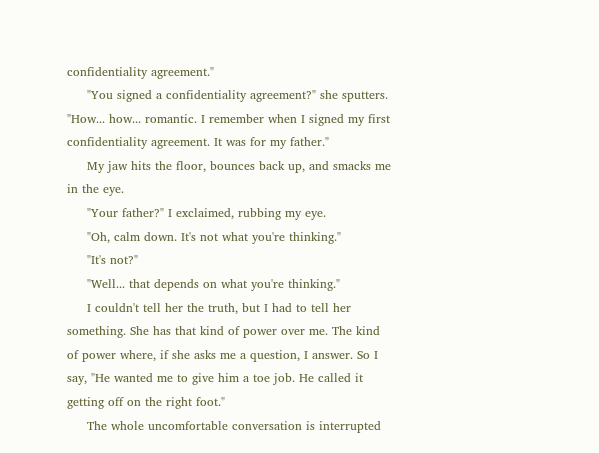confidentiality agreement."
     "You signed a confidentiality agreement?" she sputters. "How... how... romantic. I remember when I signed my first confidentiality agreement. It was for my father."
     My jaw hits the floor, bounces back up, and smacks me in the eye.
     "Your father?" I exclaimed, rubbing my eye.
     "Oh, calm down. It's not what you're thinking."
     "It's not?"
     "Well... that depends on what you're thinking."
     I couldn't tell her the truth, but I had to tell her something. She has that kind of power over me. The kind of power where, if she asks me a question, I answer. So I say, "He wanted me to give him a toe job. He called it getting off on the right foot."
     The whole uncomfortable conversation is interrupted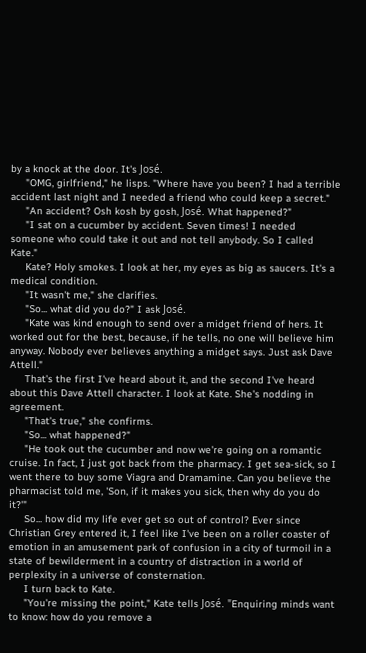by a knock at the door. It's José.
     "OMG, girlfriend," he lisps. "Where have you been? I had a terrible accident last night and I needed a friend who could keep a secret."
     "An accident? Osh kosh by gosh, José. What happened?"
     "I sat on a cucumber by accident. Seven times! I needed someone who could take it out and not tell anybody. So I called Kate."
     Kate? Holy smokes. I look at her, my eyes as big as saucers. It's a medical condition.
     "It wasn't me," she clarifies.
     "So... what did you do?" I ask José.
     "Kate was kind enough to send over a midget friend of hers. It worked out for the best, because, if he tells, no one will believe him anyway. Nobody ever believes anything a midget says. Just ask Dave Attell."
     That's the first I've heard about it, and the second I've heard about this Dave Attell character. I look at Kate. She's nodding in agreement.
     "That's true," she confirms.
     "So... what happened?"
     "He took out the cucumber and now we're going on a romantic cruise. In fact, I just got back from the pharmacy. I get sea-sick, so I went there to buy some Viagra and Dramamine. Can you believe the pharmacist told me, 'Son, if it makes you sick, then why do you do it?'"
     So... how did my life ever get so out of control? Ever since Christian Grey entered it, I feel like I've been on a roller coaster of emotion in an amusement park of confusion in a city of turmoil in a state of bewilderment in a country of distraction in a world of perplexity in a universe of consternation.
     I turn back to Kate.
     "You're missing the point," Kate tells José. "Enquiring minds want to know: how do you remove a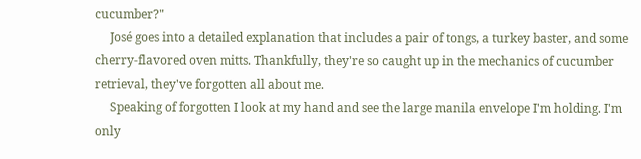cucumber?"
     José goes into a detailed explanation that includes a pair of tongs, a turkey baster, and some cherry-flavored oven mitts. Thankfully, they're so caught up in the mechanics of cucumber retrieval, they've forgotten all about me.
     Speaking of forgotten I look at my hand and see the large manila envelope I'm holding. I'm only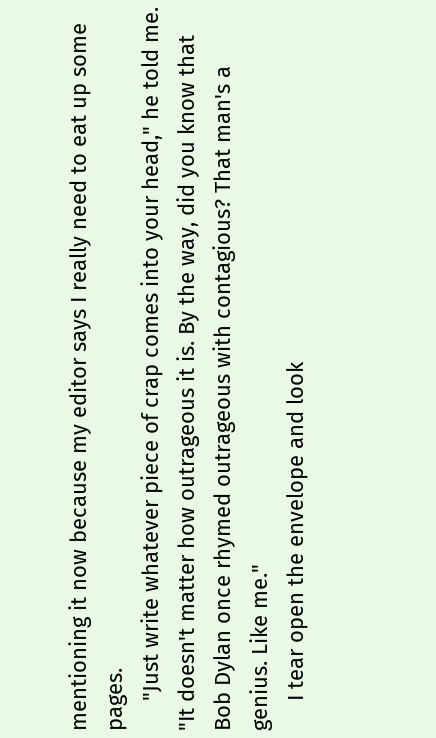mentioning it now because my editor says I really need to eat up some pages.
     "Just write whatever piece of crap comes into your head," he told me. "It doesn't matter how outrageous it is. By the way, did you know that Bob Dylan once rhymed outrageous with contagious? That man's a genius. Like me."
     I tear open the envelope and look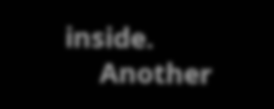inside.
     Another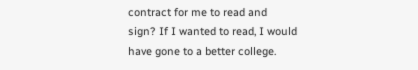contract for me to read and sign? If I wanted to read, I would have gone to a better college.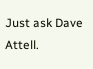Just ask Dave Attell.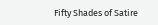Fifty Shades of Satire